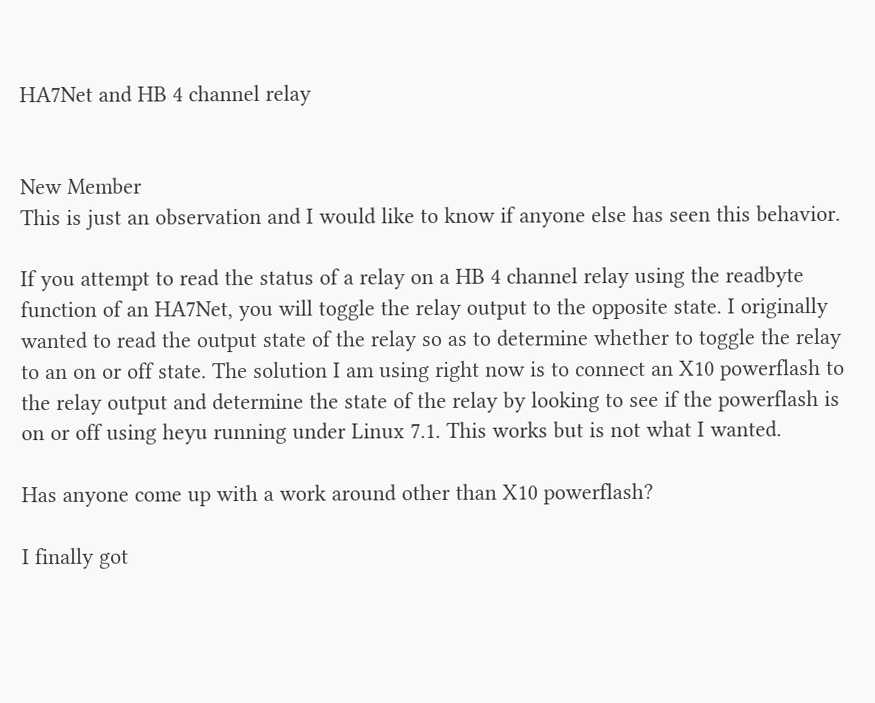HA7Net and HB 4 channel relay


New Member
This is just an observation and I would like to know if anyone else has seen this behavior.

If you attempt to read the status of a relay on a HB 4 channel relay using the readbyte function of an HA7Net, you will toggle the relay output to the opposite state. I originally wanted to read the output state of the relay so as to determine whether to toggle the relay to an on or off state. The solution I am using right now is to connect an X10 powerflash to the relay output and determine the state of the relay by looking to see if the powerflash is on or off using heyu running under Linux 7.1. This works but is not what I wanted.

Has anyone come up with a work around other than X10 powerflash?

I finally got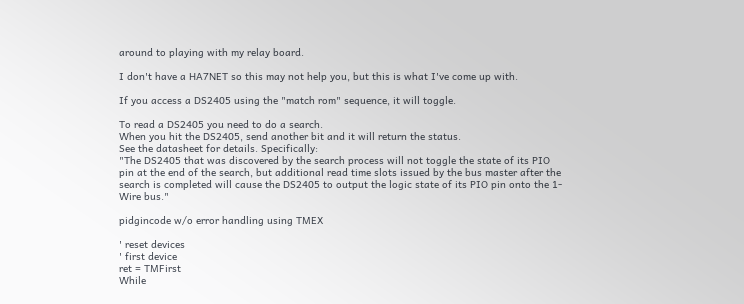around to playing with my relay board.

I don't have a HA7NET so this may not help you, but this is what I've come up with.

If you access a DS2405 using the "match rom" sequence, it will toggle.

To read a DS2405 you need to do a search.
When you hit the DS2405, send another bit and it will return the status.
See the datasheet for details. Specifically:
"The DS2405 that was discovered by the search process will not toggle the state of its PIO pin at the end of the search, but additional read time slots issued by the bus master after the search is completed will cause the DS2405 to output the logic state of its PIO pin onto the 1-Wire bus."

pidgincode w/o error handling using TMEX

' reset devices
' first device
ret = TMFirst
While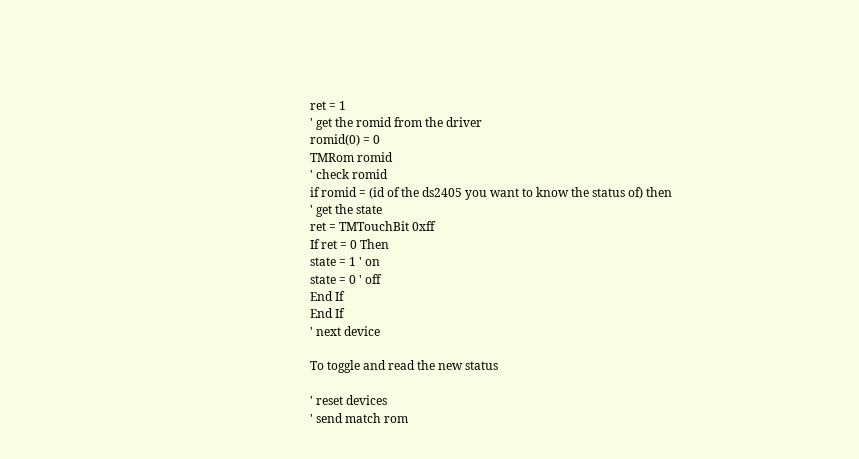ret = 1
' get the romid from the driver
romid(0) = 0
TMRom romid
' check romid
if romid = (id of the ds2405 you want to know the status of) then
' get the state
ret = TMTouchBit 0xff
If ret = 0 Then
state = 1 ' on
state = 0 ' off
End If
End If
' next device

To toggle and read the new status

' reset devices
' send match rom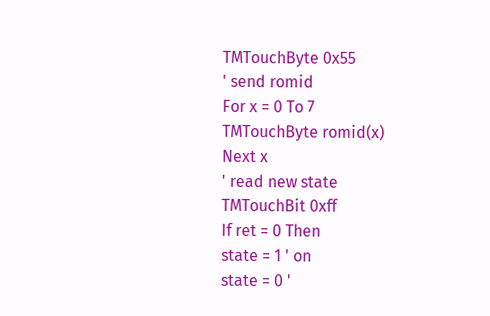TMTouchByte 0x55
' send romid
For x = 0 To 7
TMTouchByte romid(x)
Next x
' read new state
TMTouchBit 0xff
If ret = 0 Then
state = 1 ' on
state = 0 '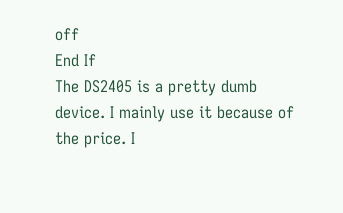off
End If
The DS2405 is a pretty dumb device. I mainly use it because of the price. I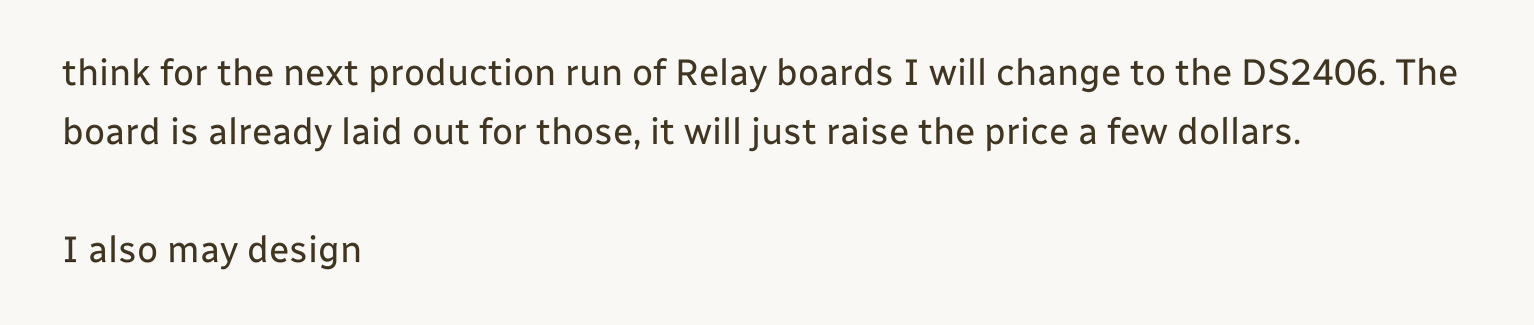think for the next production run of Relay boards I will change to the DS2406. The board is already laid out for those, it will just raise the price a few dollars.

I also may design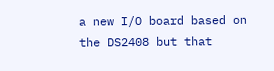a new I/O board based on the DS2408 but that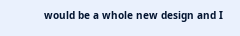would be a whole new design and I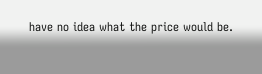have no idea what the price would be.